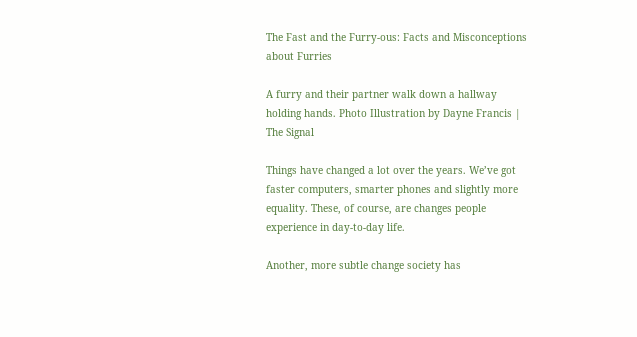The Fast and the Furry-ous: Facts and Misconceptions about Furries

A furry and their partner walk down a hallway holding hands. Photo Illustration by Dayne Francis | The Signal

Things have changed a lot over the years. We’ve got faster computers, smarter phones and slightly more equality. These, of course, are changes people experience in day-to-day life.

Another, more subtle change society has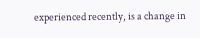experienced recently, is a change in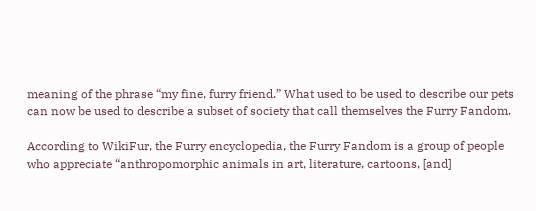meaning of the phrase “my fine, furry friend.” What used to be used to describe our pets can now be used to describe a subset of society that call themselves the Furry Fandom.

According to WikiFur, the Furry encyclopedia, the Furry Fandom is a group of people who appreciate “anthropomorphic animals in art, literature, cartoons, [and]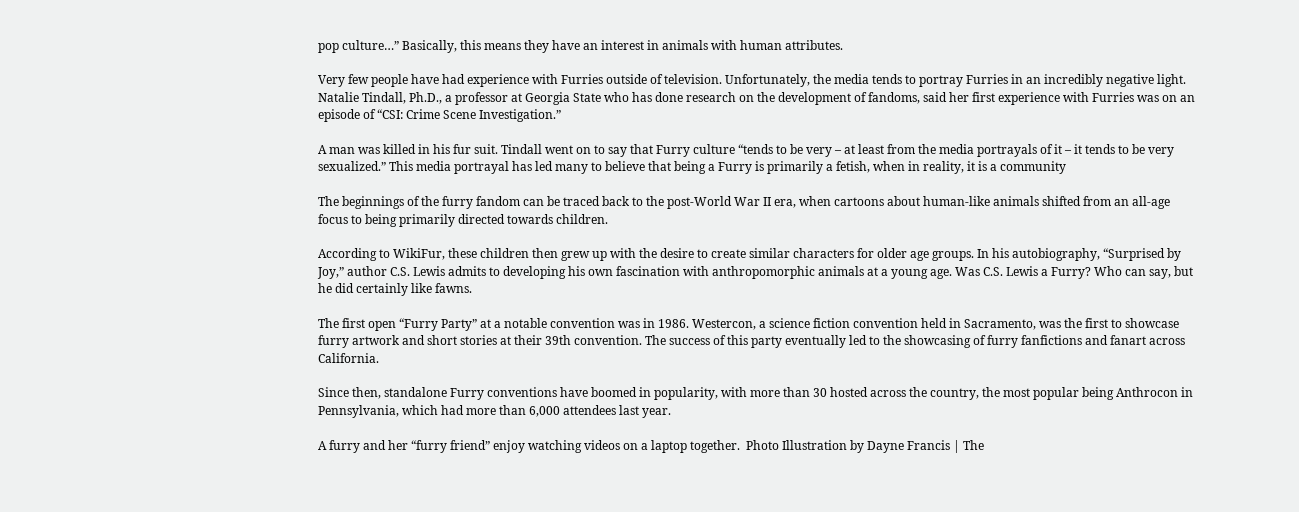pop culture…” Basically, this means they have an interest in animals with human attributes.

Very few people have had experience with Furries outside of television. Unfortunately, the media tends to portray Furries in an incredibly negative light. Natalie Tindall, Ph.D., a professor at Georgia State who has done research on the development of fandoms, said her first experience with Furries was on an episode of “CSI: Crime Scene Investigation.”

A man was killed in his fur suit. Tindall went on to say that Furry culture “tends to be very – at least from the media portrayals of it – it tends to be very sexualized.” This media portrayal has led many to believe that being a Furry is primarily a fetish, when in reality, it is a community

The beginnings of the furry fandom can be traced back to the post-World War II era, when cartoons about human-like animals shifted from an all-age focus to being primarily directed towards children.

According to WikiFur, these children then grew up with the desire to create similar characters for older age groups. In his autobiography, “Surprised by Joy,” author C.S. Lewis admits to developing his own fascination with anthropomorphic animals at a young age. Was C.S. Lewis a Furry? Who can say, but he did certainly like fawns.

The first open “Furry Party” at a notable convention was in 1986. Westercon, a science fiction convention held in Sacramento, was the first to showcase furry artwork and short stories at their 39th convention. The success of this party eventually led to the showcasing of furry fanfictions and fanart across California.

Since then, standalone Furry conventions have boomed in popularity, with more than 30 hosted across the country, the most popular being Anthrocon in Pennsylvania, which had more than 6,000 attendees last year.

A furry and her “furry friend” enjoy watching videos on a laptop together.  Photo Illustration by Dayne Francis | The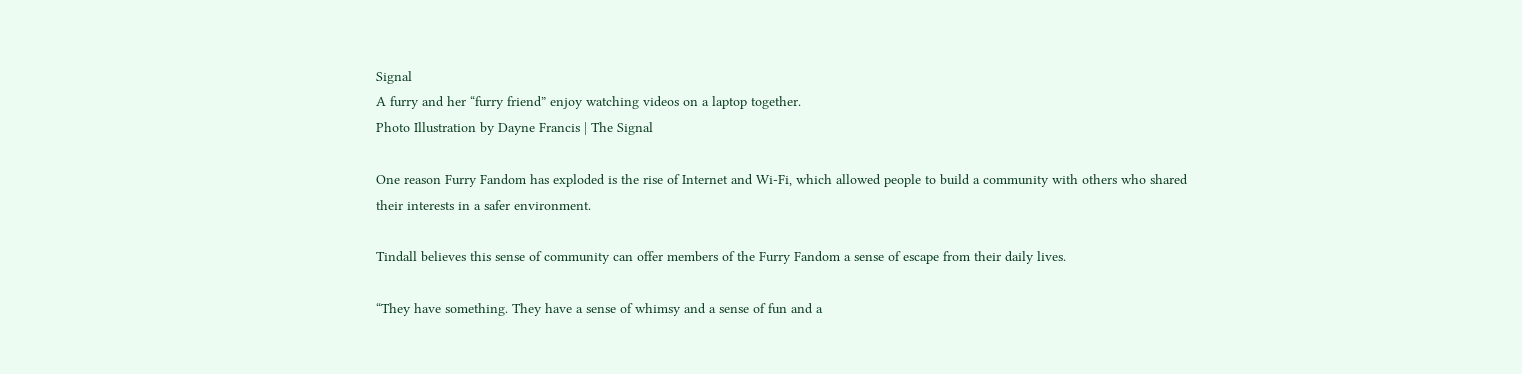Signal
A furry and her “furry friend” enjoy watching videos on a laptop together.
Photo Illustration by Dayne Francis | The Signal

One reason Furry Fandom has exploded is the rise of Internet and Wi-Fi, which allowed people to build a community with others who shared their interests in a safer environment.

Tindall believes this sense of community can offer members of the Furry Fandom a sense of escape from their daily lives.

“They have something. They have a sense of whimsy and a sense of fun and a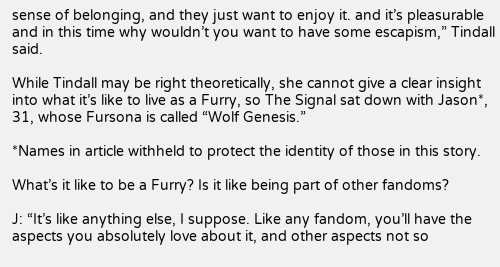sense of belonging, and they just want to enjoy it. and it’s pleasurable and in this time why wouldn’t you want to have some escapism,” Tindall said.

While Tindall may be right theoretically, she cannot give a clear insight into what it’s like to live as a Furry, so The Signal sat down with Jason*, 31, whose Fursona is called “Wolf Genesis.”

*Names in article withheld to protect the identity of those in this story.

What’s it like to be a Furry? Is it like being part of other fandoms?

J: “It’s like anything else, I suppose. Like any fandom, you’ll have the aspects you absolutely love about it, and other aspects not so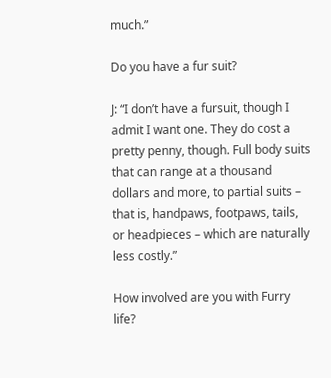much.”

Do you have a fur suit?

J: “I don’t have a fursuit, though I admit I want one. They do cost a pretty penny, though. Full body suits that can range at a thousand dollars and more, to partial suits – that is, handpaws, footpaws, tails, or headpieces – which are naturally less costly.”

How involved are you with Furry life?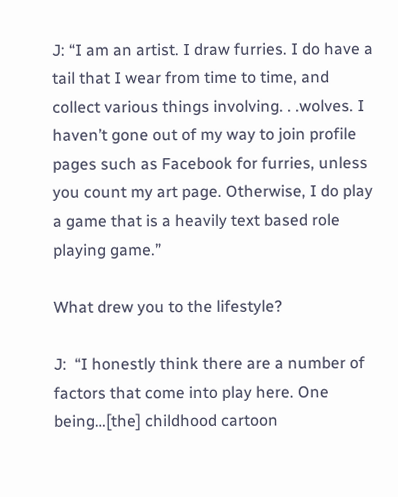J: “I am an artist. I draw furries. I do have a tail that I wear from time to time, and collect various things involving. . .wolves. I haven’t gone out of my way to join profile pages such as Facebook for furries, unless you count my art page. Otherwise, I do play a game that is a heavily text based role playing game.”

What drew you to the lifestyle?

J:  “I honestly think there are a number of factors that come into play here. One being…[the] childhood cartoon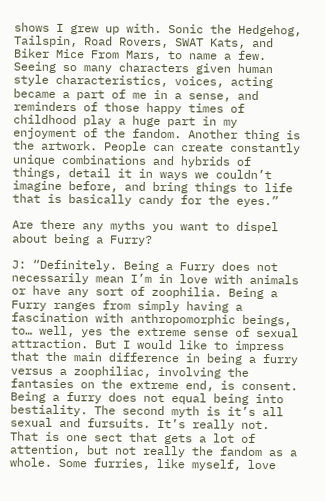shows I grew up with. Sonic the Hedgehog, Tailspin, Road Rovers, SWAT Kats, and Biker Mice From Mars, to name a few. Seeing so many characters given human style characteristics, voices, acting became a part of me in a sense, and reminders of those happy times of childhood play a huge part in my enjoyment of the fandom. Another thing is the artwork. People can create constantly unique combinations and hybrids of things, detail it in ways we couldn’t imagine before, and bring things to life that is basically candy for the eyes.”

Are there any myths you want to dispel about being a Furry?

J: “Definitely. Being a Furry does not necessarily mean I’m in love with animals or have any sort of zoophilia. Being a Furry ranges from simply having a fascination with anthropomorphic beings, to… well, yes the extreme sense of sexual attraction. But I would like to impress that the main difference in being a furry versus a zoophiliac, involving the fantasies on the extreme end, is consent. Being a furry does not equal being into bestiality. The second myth is it’s all sexual and fursuits. It’s really not. That is one sect that gets a lot of attention, but not really the fandom as a whole. Some furries, like myself, love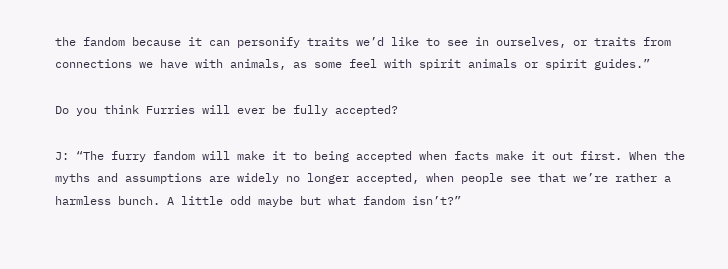the fandom because it can personify traits we’d like to see in ourselves, or traits from connections we have with animals, as some feel with spirit animals or spirit guides.”

Do you think Furries will ever be fully accepted?

J: “The furry fandom will make it to being accepted when facts make it out first. When the myths and assumptions are widely no longer accepted, when people see that we’re rather a harmless bunch. A little odd maybe but what fandom isn’t?”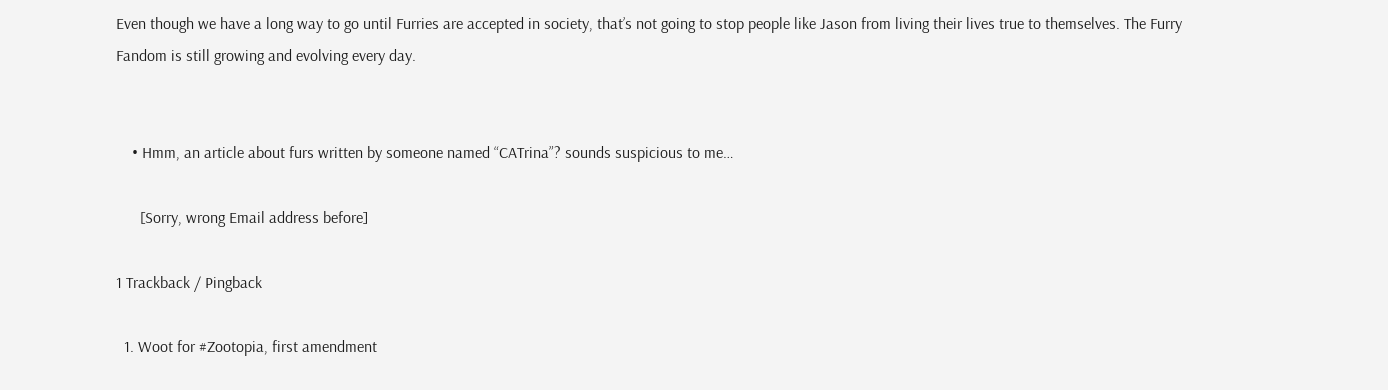Even though we have a long way to go until Furries are accepted in society, that’s not going to stop people like Jason from living their lives true to themselves. The Furry Fandom is still growing and evolving every day.


    • Hmm, an article about furs written by someone named “CATrina”? sounds suspicious to me…

      [Sorry, wrong Email address before]

1 Trackback / Pingback

  1. Woot for #Zootopia, first amendment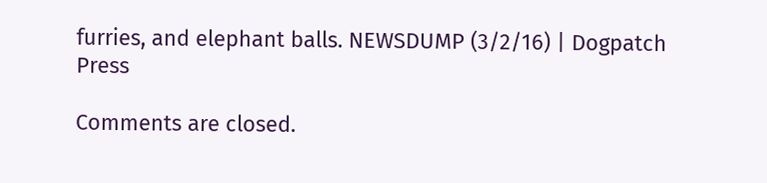furries, and elephant balls. NEWSDUMP (3/2/16) | Dogpatch Press

Comments are closed.